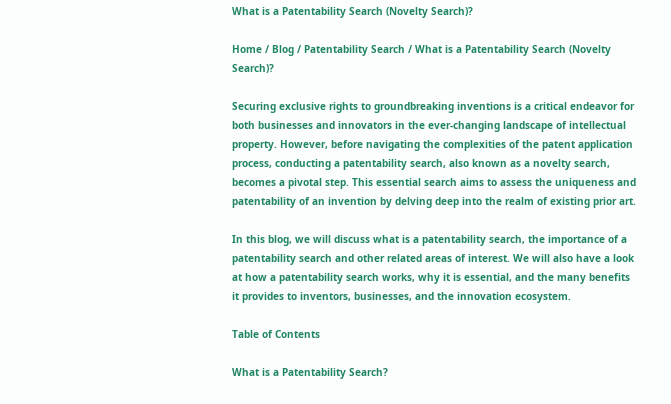What is a Patentability Search (Novelty Search)?

Home / Blog / Patentability Search / What is a Patentability Search (Novelty Search)?

Securing exclusive rights to groundbreaking inventions is a critical endeavor for both businesses and innovators in the ever-changing landscape of intellectual property. However, before navigating the complexities of the patent application process, conducting a patentability search, also known as a novelty search, becomes a pivotal step. This essential search aims to assess the uniqueness and patentability of an invention by delving deep into the realm of existing prior art.

In this blog, we will discuss what is a patentability search, the importance of a patentability search and other related areas of interest. We will also have a look at how a patentability search works, why it is essential, and the many benefits it provides to inventors, businesses, and the innovation ecosystem.

Table of Contents

What is a Patentability Search?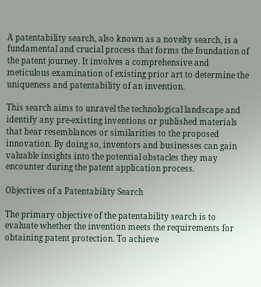A patentability search, also known as a novelty search, is a fundamental and crucial process that forms the foundation of the patent journey. It involves a comprehensive and meticulous examination of existing prior art to determine the uniqueness and patentability of an invention.

This search aims to unravel the technological landscape and identify any pre-existing inventions or published materials that bear resemblances or similarities to the proposed innovation. By doing so, inventors and businesses can gain valuable insights into the potential obstacles they may encounter during the patent application process.

Objectives of a Patentability Search

The primary objective of the patentability search is to evaluate whether the invention meets the requirements for obtaining patent protection. To achieve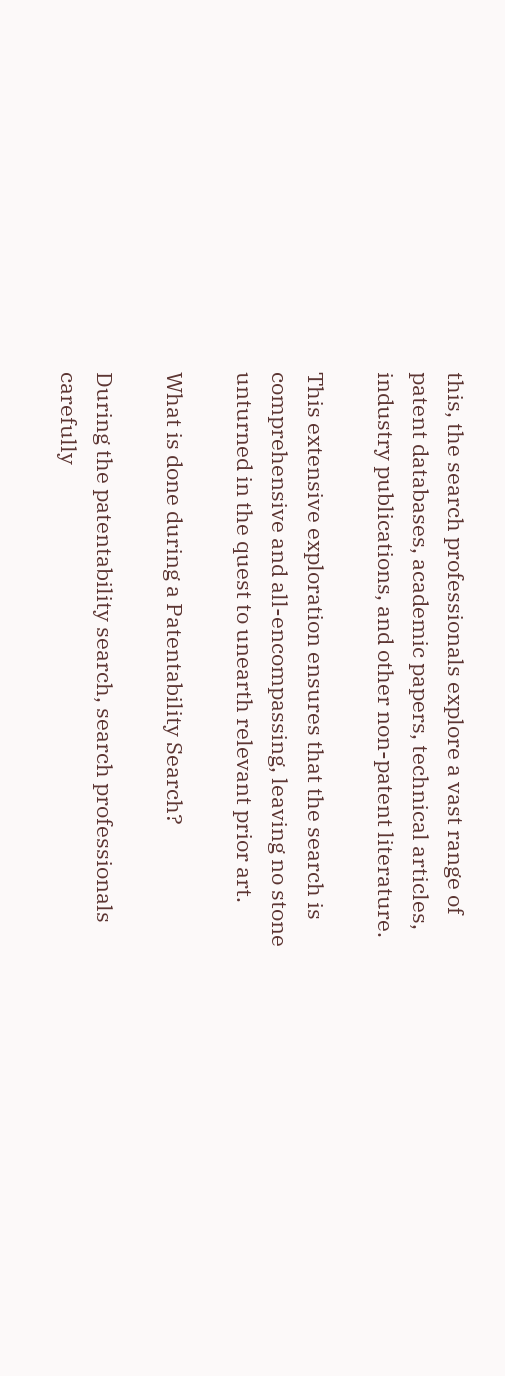this, the search professionals explore a vast range of patent databases, academic papers, technical articles, industry publications, and other non-patent literature.

This extensive exploration ensures that the search is comprehensive and all-encompassing, leaving no stone unturned in the quest to unearth relevant prior art.

What is done during a Patentability Search?

During the patentability search, search professionals carefully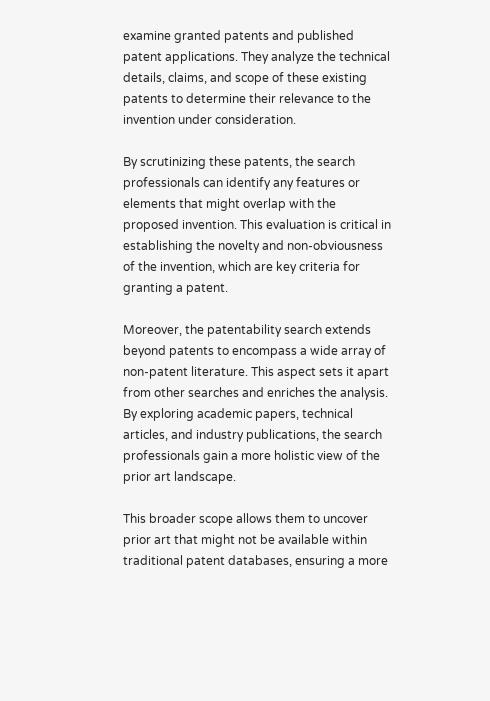examine granted patents and published patent applications. They analyze the technical details, claims, and scope of these existing patents to determine their relevance to the invention under consideration.

By scrutinizing these patents, the search professionals can identify any features or elements that might overlap with the proposed invention. This evaluation is critical in establishing the novelty and non-obviousness of the invention, which are key criteria for granting a patent.

Moreover, the patentability search extends beyond patents to encompass a wide array of non-patent literature. This aspect sets it apart from other searches and enriches the analysis. By exploring academic papers, technical articles, and industry publications, the search professionals gain a more holistic view of the prior art landscape.

This broader scope allows them to uncover prior art that might not be available within traditional patent databases, ensuring a more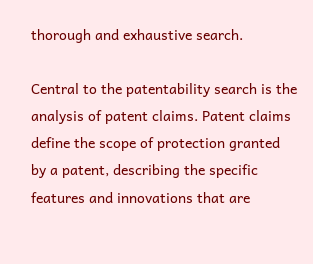thorough and exhaustive search.

Central to the patentability search is the analysis of patent claims. Patent claims define the scope of protection granted by a patent, describing the specific features and innovations that are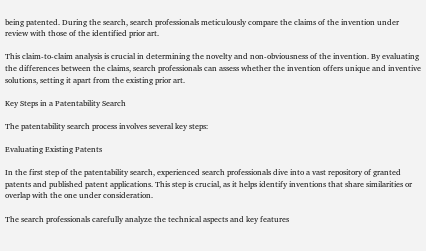being patented. During the search, search professionals meticulously compare the claims of the invention under review with those of the identified prior art.

This claim-to-claim analysis is crucial in determining the novelty and non-obviousness of the invention. By evaluating the differences between the claims, search professionals can assess whether the invention offers unique and inventive solutions, setting it apart from the existing prior art.

Key Steps in a Patentability Search

The patentability search process involves several key steps:

Evaluating Existing Patents

In the first step of the patentability search, experienced search professionals dive into a vast repository of granted patents and published patent applications. This step is crucial, as it helps identify inventions that share similarities or overlap with the one under consideration.

The search professionals carefully analyze the technical aspects and key features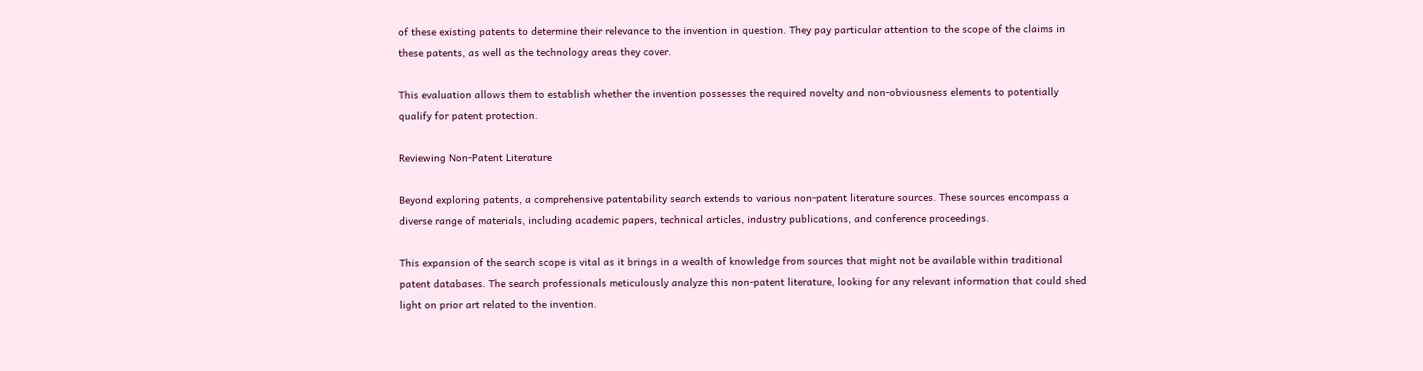of these existing patents to determine their relevance to the invention in question. They pay particular attention to the scope of the claims in these patents, as well as the technology areas they cover.

This evaluation allows them to establish whether the invention possesses the required novelty and non-obviousness elements to potentially qualify for patent protection.

Reviewing Non-Patent Literature

Beyond exploring patents, a comprehensive patentability search extends to various non-patent literature sources. These sources encompass a diverse range of materials, including academic papers, technical articles, industry publications, and conference proceedings.

This expansion of the search scope is vital as it brings in a wealth of knowledge from sources that might not be available within traditional patent databases. The search professionals meticulously analyze this non-patent literature, looking for any relevant information that could shed light on prior art related to the invention.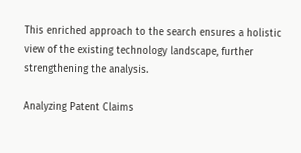This enriched approach to the search ensures a holistic view of the existing technology landscape, further strengthening the analysis.

Analyzing Patent Claims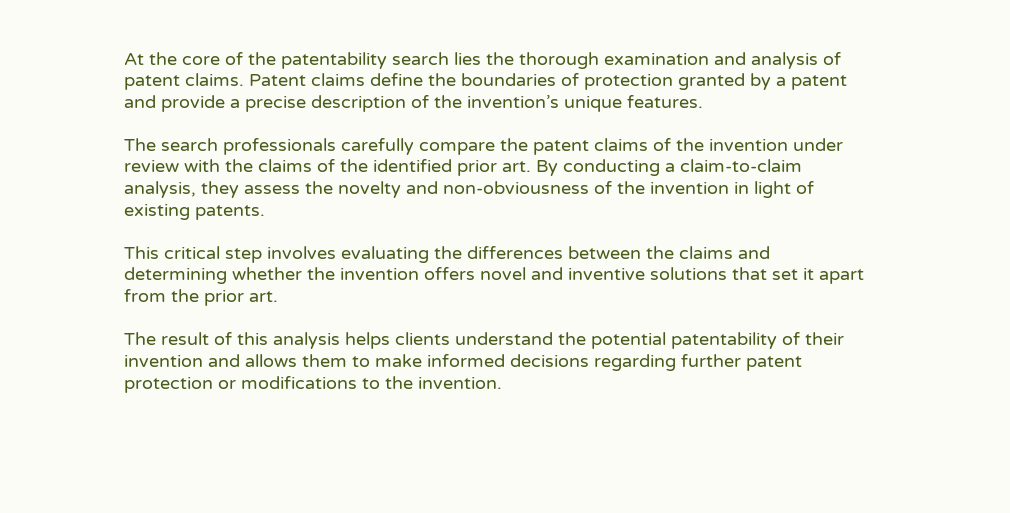At the core of the patentability search lies the thorough examination and analysis of patent claims. Patent claims define the boundaries of protection granted by a patent and provide a precise description of the invention’s unique features.

The search professionals carefully compare the patent claims of the invention under review with the claims of the identified prior art. By conducting a claim-to-claim analysis, they assess the novelty and non-obviousness of the invention in light of existing patents.

This critical step involves evaluating the differences between the claims and determining whether the invention offers novel and inventive solutions that set it apart from the prior art.

The result of this analysis helps clients understand the potential patentability of their invention and allows them to make informed decisions regarding further patent protection or modifications to the invention.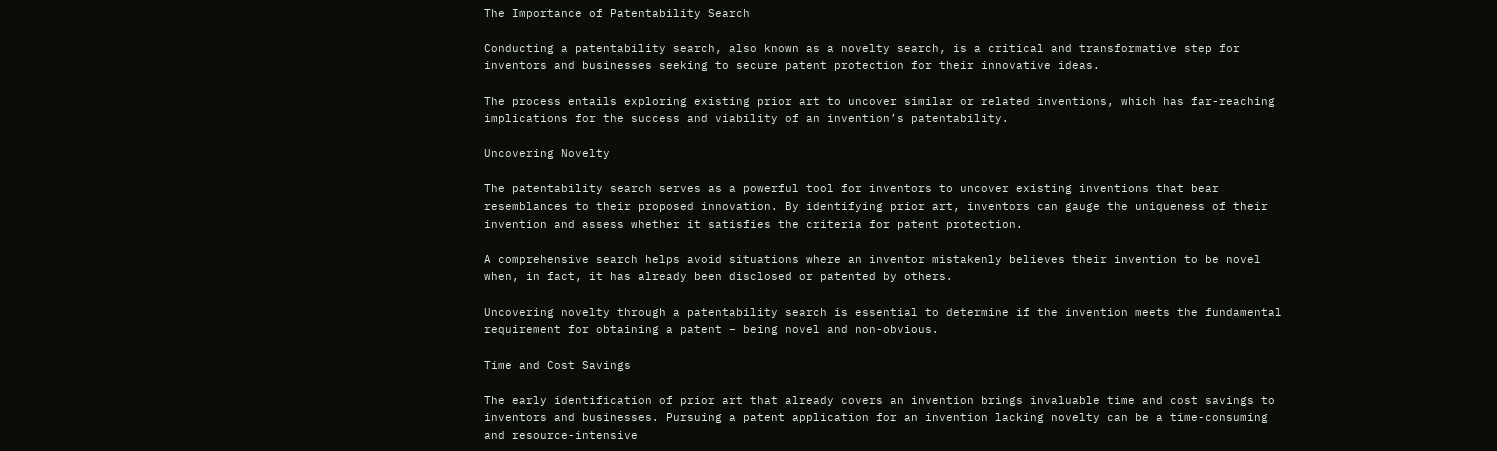The Importance of Patentability Search

Conducting a patentability search, also known as a novelty search, is a critical and transformative step for inventors and businesses seeking to secure patent protection for their innovative ideas.

The process entails exploring existing prior art to uncover similar or related inventions, which has far-reaching implications for the success and viability of an invention’s patentability.

Uncovering Novelty

The patentability search serves as a powerful tool for inventors to uncover existing inventions that bear resemblances to their proposed innovation. By identifying prior art, inventors can gauge the uniqueness of their invention and assess whether it satisfies the criteria for patent protection.

A comprehensive search helps avoid situations where an inventor mistakenly believes their invention to be novel when, in fact, it has already been disclosed or patented by others.

Uncovering novelty through a patentability search is essential to determine if the invention meets the fundamental requirement for obtaining a patent – being novel and non-obvious.

Time and Cost Savings

The early identification of prior art that already covers an invention brings invaluable time and cost savings to inventors and businesses. Pursuing a patent application for an invention lacking novelty can be a time-consuming and resource-intensive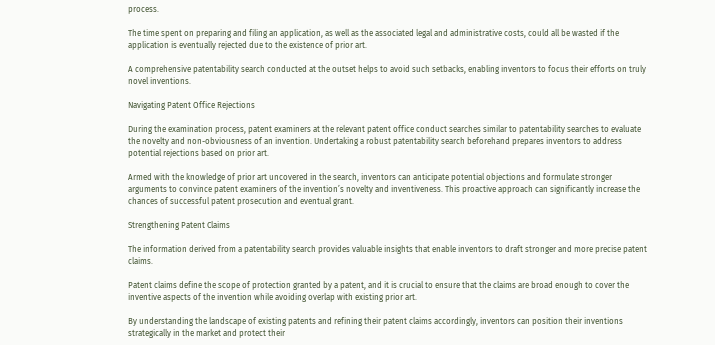process.

The time spent on preparing and filing an application, as well as the associated legal and administrative costs, could all be wasted if the application is eventually rejected due to the existence of prior art.

A comprehensive patentability search conducted at the outset helps to avoid such setbacks, enabling inventors to focus their efforts on truly novel inventions.

Navigating Patent Office Rejections

During the examination process, patent examiners at the relevant patent office conduct searches similar to patentability searches to evaluate the novelty and non-obviousness of an invention. Undertaking a robust patentability search beforehand prepares inventors to address potential rejections based on prior art.

Armed with the knowledge of prior art uncovered in the search, inventors can anticipate potential objections and formulate stronger arguments to convince patent examiners of the invention’s novelty and inventiveness. This proactive approach can significantly increase the chances of successful patent prosecution and eventual grant.

Strengthening Patent Claims

The information derived from a patentability search provides valuable insights that enable inventors to draft stronger and more precise patent claims.

Patent claims define the scope of protection granted by a patent, and it is crucial to ensure that the claims are broad enough to cover the inventive aspects of the invention while avoiding overlap with existing prior art.

By understanding the landscape of existing patents and refining their patent claims accordingly, inventors can position their inventions strategically in the market and protect their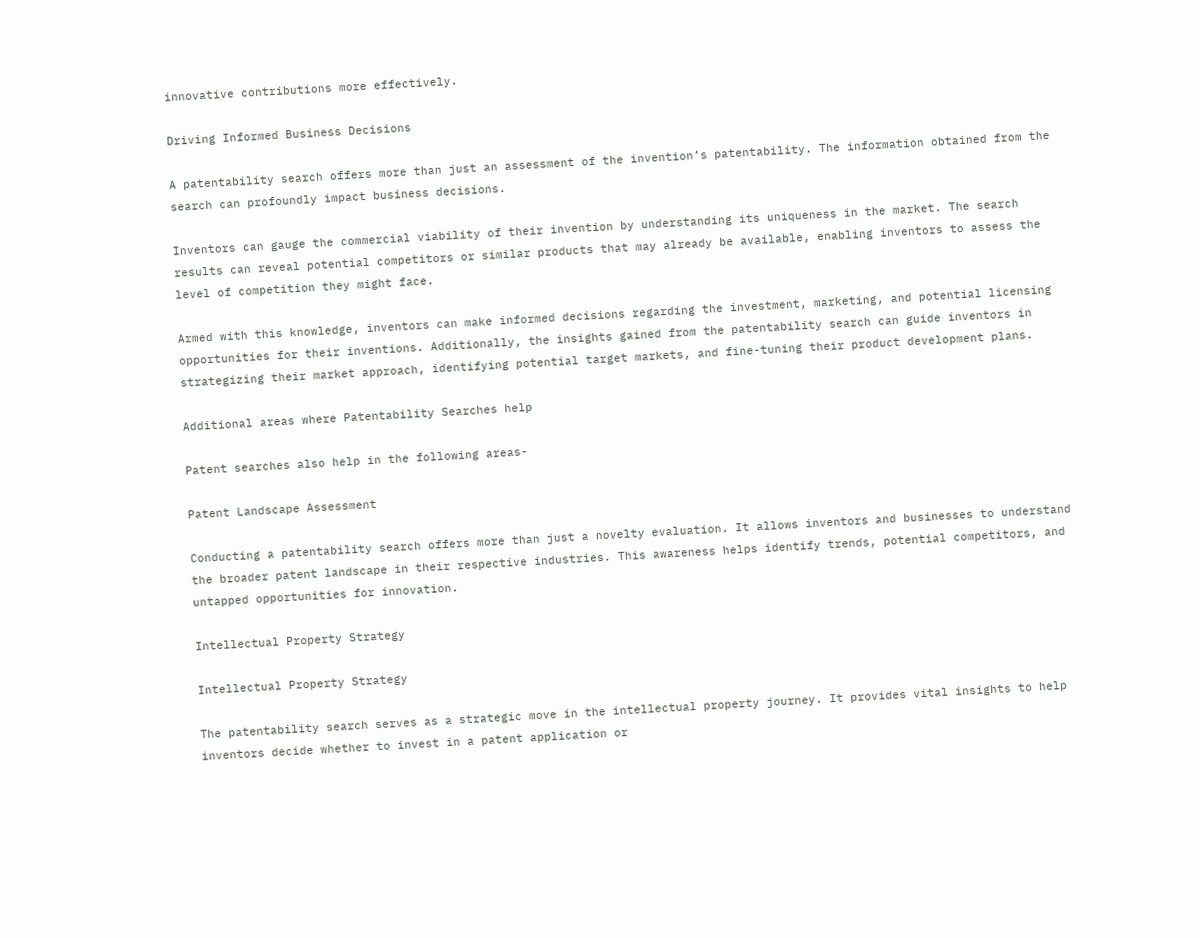innovative contributions more effectively.

Driving Informed Business Decisions

A patentability search offers more than just an assessment of the invention’s patentability. The information obtained from the search can profoundly impact business decisions.

Inventors can gauge the commercial viability of their invention by understanding its uniqueness in the market. The search results can reveal potential competitors or similar products that may already be available, enabling inventors to assess the level of competition they might face.

Armed with this knowledge, inventors can make informed decisions regarding the investment, marketing, and potential licensing opportunities for their inventions. Additionally, the insights gained from the patentability search can guide inventors in strategizing their market approach, identifying potential target markets, and fine-tuning their product development plans.

Additional areas where Patentability Searches help

Patent searches also help in the following areas-

Patent Landscape Assessment

Conducting a patentability search offers more than just a novelty evaluation. It allows inventors and businesses to understand the broader patent landscape in their respective industries. This awareness helps identify trends, potential competitors, and untapped opportunities for innovation.

Intellectual Property Strategy

Intellectual Property Strategy

The patentability search serves as a strategic move in the intellectual property journey. It provides vital insights to help inventors decide whether to invest in a patent application or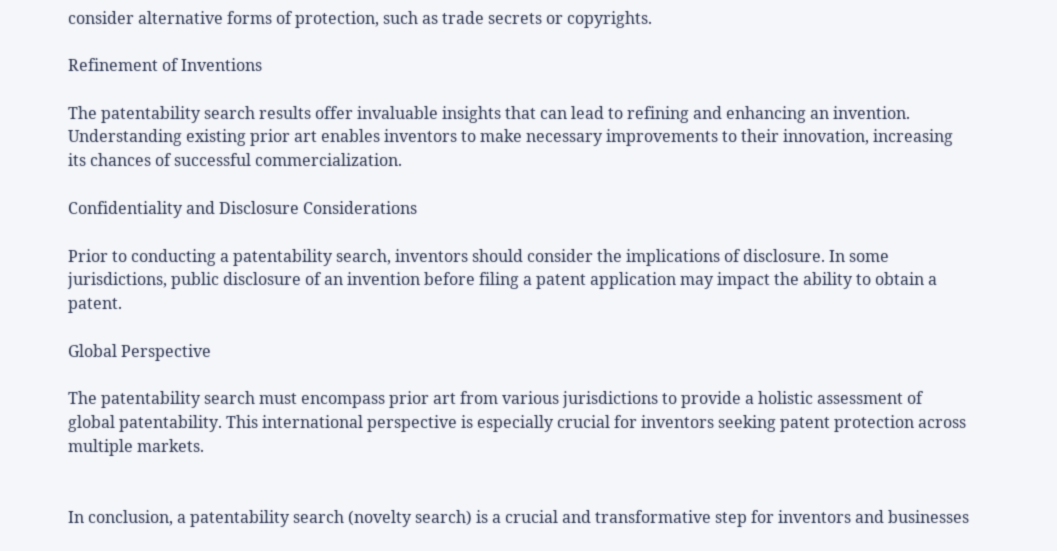consider alternative forms of protection, such as trade secrets or copyrights.

Refinement of Inventions

The patentability search results offer invaluable insights that can lead to refining and enhancing an invention. Understanding existing prior art enables inventors to make necessary improvements to their innovation, increasing its chances of successful commercialization.

Confidentiality and Disclosure Considerations

Prior to conducting a patentability search, inventors should consider the implications of disclosure. In some jurisdictions, public disclosure of an invention before filing a patent application may impact the ability to obtain a patent.

Global Perspective

The patentability search must encompass prior art from various jurisdictions to provide a holistic assessment of global patentability. This international perspective is especially crucial for inventors seeking patent protection across multiple markets.


In conclusion, a patentability search (novelty search) is a crucial and transformative step for inventors and businesses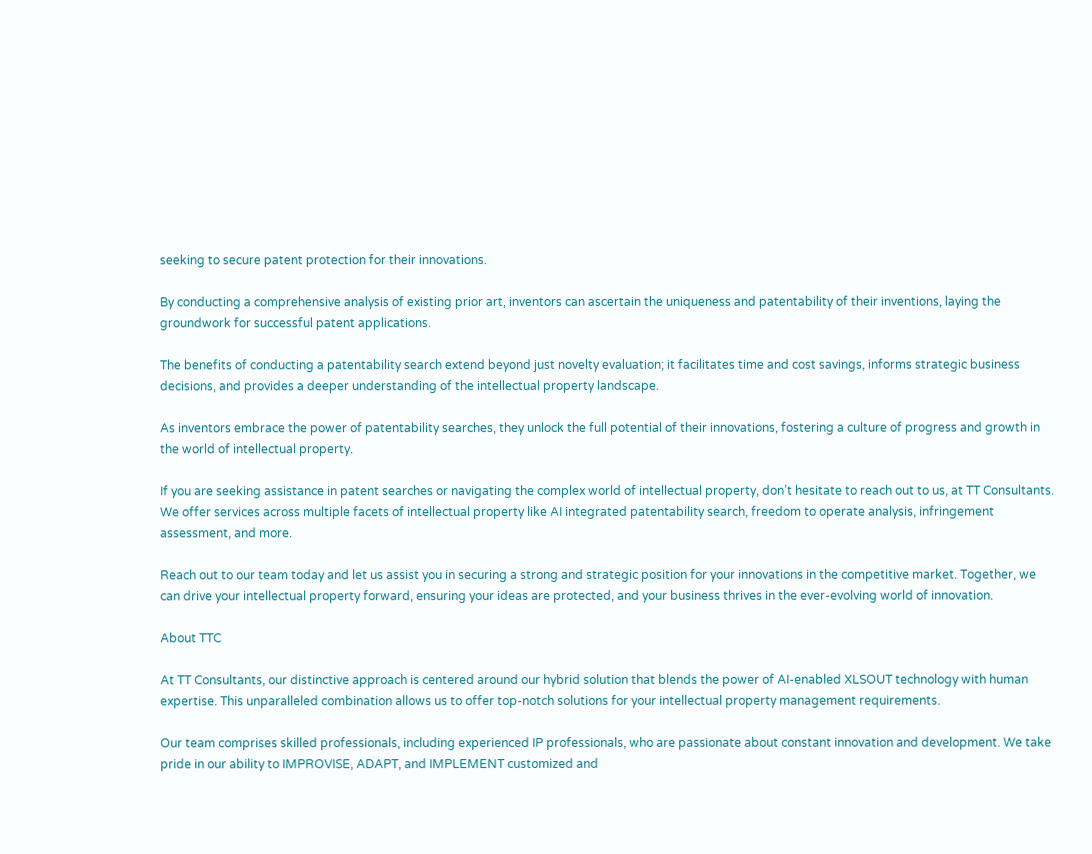seeking to secure patent protection for their innovations.

By conducting a comprehensive analysis of existing prior art, inventors can ascertain the uniqueness and patentability of their inventions, laying the groundwork for successful patent applications.

The benefits of conducting a patentability search extend beyond just novelty evaluation; it facilitates time and cost savings, informs strategic business decisions, and provides a deeper understanding of the intellectual property landscape.

As inventors embrace the power of patentability searches, they unlock the full potential of their innovations, fostering a culture of progress and growth in the world of intellectual property.

If you are seeking assistance in patent searches or navigating the complex world of intellectual property, don’t hesitate to reach out to us, at TT Consultants. We offer services across multiple facets of intellectual property like AI integrated patentability search, freedom to operate analysis, infringement assessment, and more.

Reach out to our team today and let us assist you in securing a strong and strategic position for your innovations in the competitive market. Together, we can drive your intellectual property forward, ensuring your ideas are protected, and your business thrives in the ever-evolving world of innovation.

About TTC

At TT Consultants, our distinctive approach is centered around our hybrid solution that blends the power of AI-enabled XLSOUT technology with human expertise. This unparalleled combination allows us to offer top-notch solutions for your intellectual property management requirements.

Our team comprises skilled professionals, including experienced IP professionals, who are passionate about constant innovation and development. We take pride in our ability to IMPROVISE, ADAPT, and IMPLEMENT customized and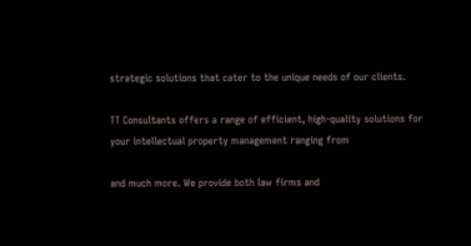strategic solutions that cater to the unique needs of our clients.

TT Consultants offers a range of efficient, high-quality solutions for your intellectual property management ranging from

and much more. We provide both law firms and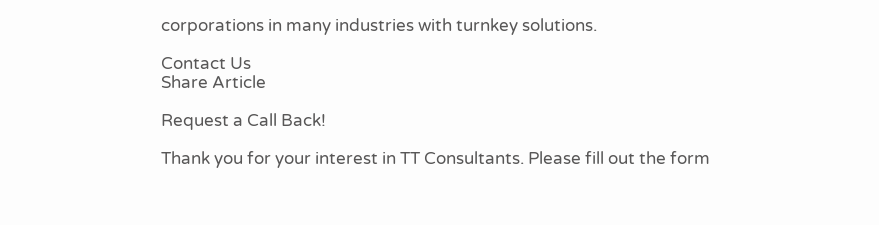corporations in many industries with turnkey solutions.

Contact Us
Share Article

Request a Call Back!

Thank you for your interest in TT Consultants. Please fill out the form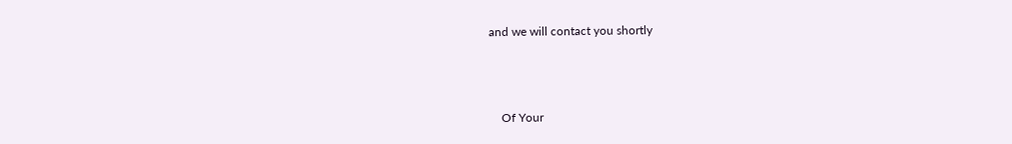and we will contact you shortly



    Of Your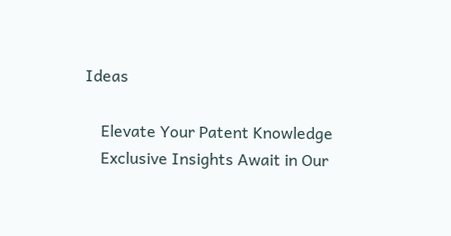Ideas

    Elevate Your Patent Knowledge
    Exclusive Insights Await in Our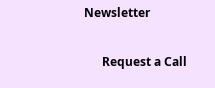Newsletter

      Request a Call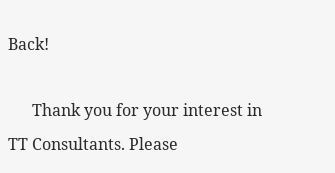Back!

      Thank you for your interest in TT Consultants. Please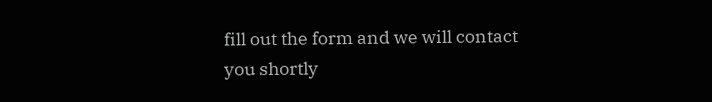fill out the form and we will contact you shortly